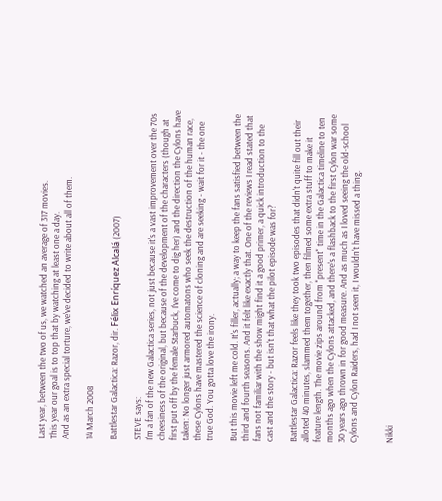Last year, between the two of us, we watched an average of 317 movies.
This year our goal is to top that by watching at least one a day.
And as an extra special torture, we've decided to write about all of them.

14 March 2008

Battlestar Galactica: Razor, dir. Félix Enríquez Alcalá (2007)

STEVE says:
I'm a fan of the new Galactica series, not just because it's a vast improvement over the 70s cheesiness of the original, but because of the development of the characters (though at first put off by the female Starbuck, I've come to dig her) and the direction the Cylons have taken: No longer just armored automatons who seek the destruction of the human race, these Cylons have mastered the science of cloning and are seeking - wait for it - the one true God. You gotta love the irony.

But this movie left me cold. It's filler, actually; a way to keep the fans satisfied between the third and fourth seasons. And it felt like exactly that. One of the reviews I read stated that fans not familiar with the show might find it a good primer, a quick introduction to the cast and the story - but isn't that what the pilot episode was for?

Battlestar Galactica: Razor feels like they took two episodes that didn't quite fill out their alloted 40 minutes, slammed them together, then filmed some extra stuff to make it feature length. The movie zips around from "present" time in the Galactica timeline to ten months ago when the Cylons attacked, and there's a flashback to the first Cylon war some 30 years ago thrown in for good measure. And as much as I loved seeing the old-school Cylons and Cylon Raiders, had I not seen it, I wouldn't have missed a thing.


Nikki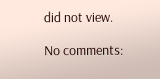did not view.

No comments: